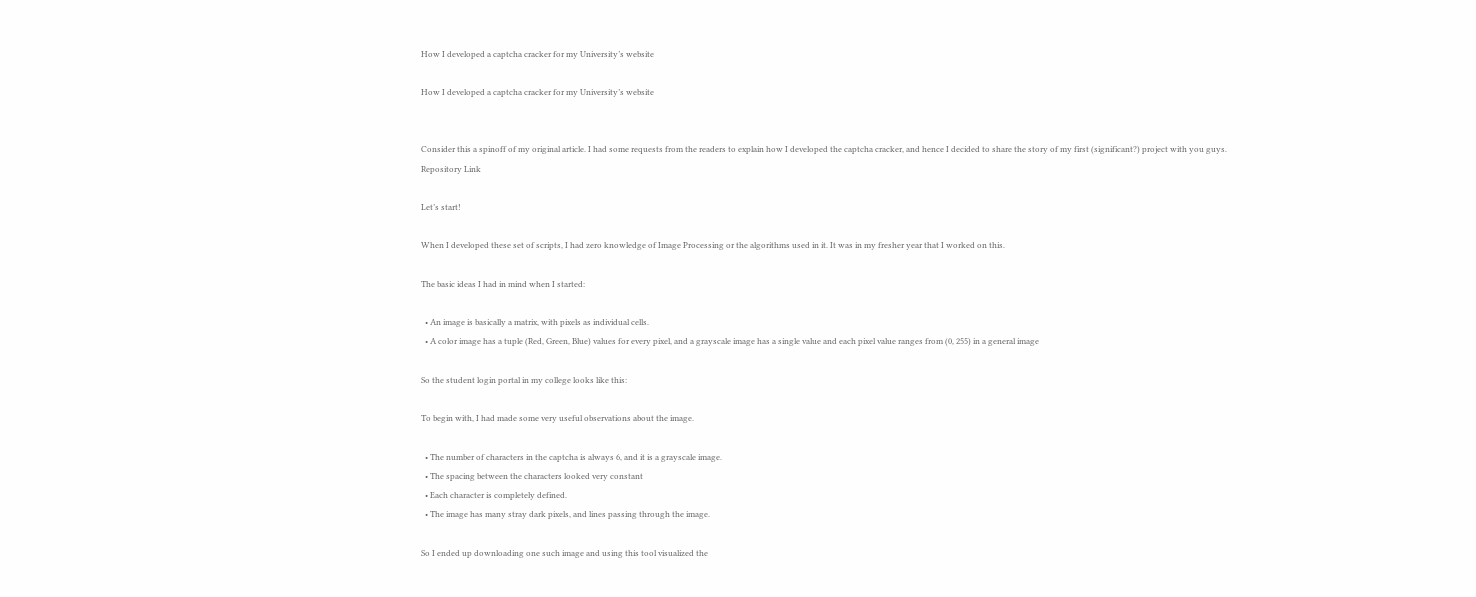How I developed a captcha cracker for my University’s website

How I developed a captcha cracker for my University’s website


Consider this a spinoff of my original article. I had some requests from the readers to explain how I developed the captcha cracker, and hence I decided to share the story of my first (significant?) project with you guys.
Repository Link

Let’s start!

When I developed these set of scripts, I had zero knowledge of Image Processing or the algorithms used in it. It was in my fresher year that I worked on this.

The basic ideas I had in mind when I started:

  • An image is basically a matrix, with pixels as individual cells.
  • A color image has a tuple (Red, Green, Blue) values for every pixel, and a grayscale image has a single value and each pixel value ranges from (0, 255) in a general image

So the student login portal in my college looks like this:

To begin with, I had made some very useful observations about the image.

  • The number of characters in the captcha is always 6, and it is a grayscale image.
  • The spacing between the characters looked very constant
  • Each character is completely defined.
  • The image has many stray dark pixels, and lines passing through the image.

So I ended up downloading one such image and using this tool visualized the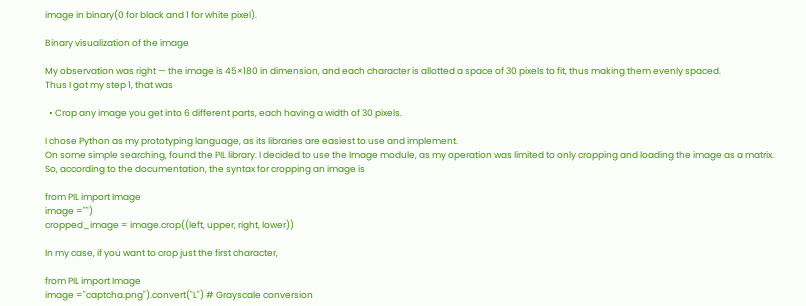image in binary(0 for black and 1 for white pixel).

Binary visualization of the image

My observation was right — the image is 45×180 in dimension, and each character is allotted a space of 30 pixels to fit, thus making them evenly spaced.
Thus I got my step 1, that was

  • Crop any image you get into 6 different parts, each having a width of 30 pixels.

I chose Python as my prototyping language, as its libraries are easiest to use and implement.
On some simple searching, found the PIL library. I decided to use the Image module, as my operation was limited to only cropping and loading the image as a matrix.
So, according to the documentation, the syntax for cropping an image is

from PIL import Image
image ="")
cropped_image = image.crop((left, upper, right, lower))

In my case, if you want to crop just the first character,

from PIL import Image
image ="captcha.png").convert("L") # Grayscale conversion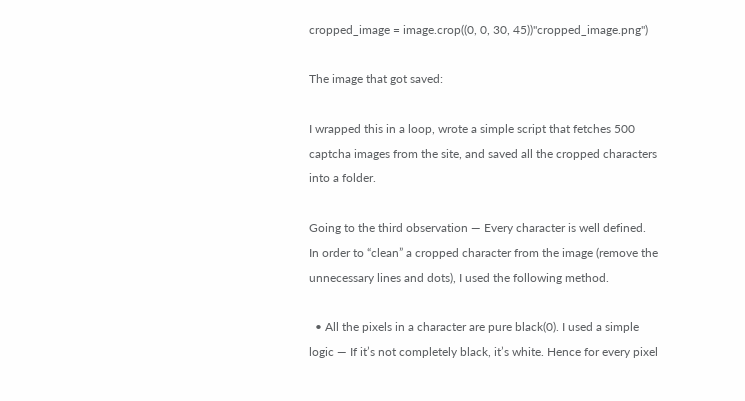cropped_image = image.crop((0, 0, 30, 45))"cropped_image.png")

The image that got saved:

I wrapped this in a loop, wrote a simple script that fetches 500 captcha images from the site, and saved all the cropped characters into a folder.

Going to the third observation — Every character is well defined.
In order to “clean” a cropped character from the image (remove the unnecessary lines and dots), I used the following method.

  • All the pixels in a character are pure black(0). I used a simple logic — If it’s not completely black, it’s white. Hence for every pixel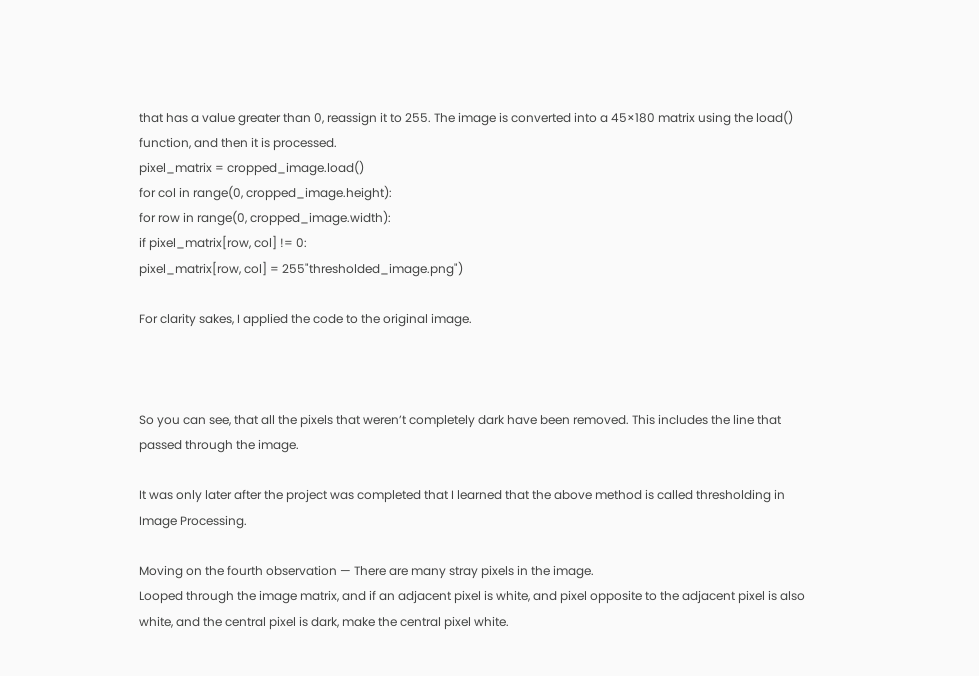that has a value greater than 0, reassign it to 255. The image is converted into a 45×180 matrix using the load() function, and then it is processed.
pixel_matrix = cropped_image.load()
for col in range(0, cropped_image.height):
for row in range(0, cropped_image.width):
if pixel_matrix[row, col] != 0:
pixel_matrix[row, col] = 255"thresholded_image.png")

For clarity sakes, I applied the code to the original image.



So you can see, that all the pixels that weren’t completely dark have been removed. This includes the line that passed through the image.

It was only later after the project was completed that I learned that the above method is called thresholding in Image Processing.

Moving on the fourth observation — There are many stray pixels in the image.
Looped through the image matrix, and if an adjacent pixel is white, and pixel opposite to the adjacent pixel is also white, and the central pixel is dark, make the central pixel white.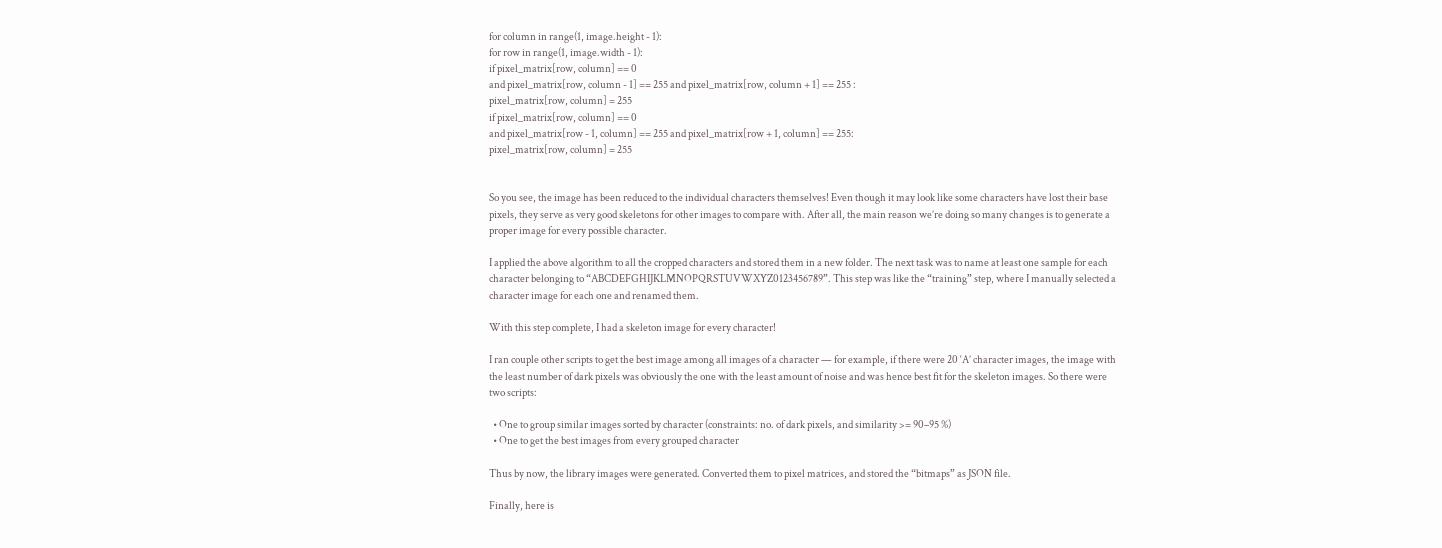for column in range(1, image.height - 1):
for row in range(1, image.width - 1):
if pixel_matrix[row, column] == 0
and pixel_matrix[row, column - 1] == 255 and pixel_matrix[row, column + 1] == 255 :
pixel_matrix[row, column] = 255
if pixel_matrix[row, column] == 0
and pixel_matrix[row - 1, column] == 255 and pixel_matrix[row + 1, column] == 255:
pixel_matrix[row, column] = 255


So you see, the image has been reduced to the individual characters themselves! Even though it may look like some characters have lost their base pixels, they serve as very good skeletons for other images to compare with. After all, the main reason we’re doing so many changes is to generate a proper image for every possible character.

I applied the above algorithm to all the cropped characters and stored them in a new folder. The next task was to name at least one sample for each character belonging to “ABCDEFGHIJKLMNOPQRSTUVWXYZ0123456789”. This step was like the “training” step, where I manually selected a character image for each one and renamed them.

With this step complete, I had a skeleton image for every character!

I ran couple other scripts to get the best image among all images of a character — for example, if there were 20 ‘A’ character images, the image with the least number of dark pixels was obviously the one with the least amount of noise and was hence best fit for the skeleton images. So there were two scripts:

  • One to group similar images sorted by character (constraints: no. of dark pixels, and similarity >= 90–95 %)
  • One to get the best images from every grouped character

Thus by now, the library images were generated. Converted them to pixel matrices, and stored the “bitmaps” as JSON file.

Finally, here is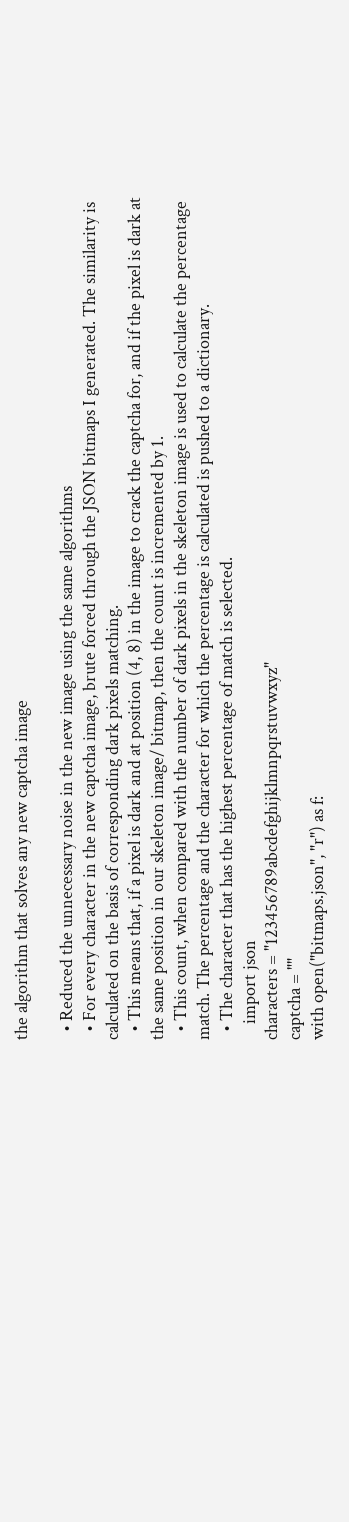the algorithm that solves any new captcha image

  • Reduced the unnecessary noise in the new image using the same algorithms
  • For every character in the new captcha image, brute forced through the JSON bitmaps I generated. The similarity is calculated on the basis of corresponding dark pixels matching.
  • This means that, if a pixel is dark and at position (4, 8) in the image to crack the captcha for, and if the pixel is dark at the same position in our skeleton image/ bitmap, then the count is incremented by 1.
  • This count, when compared with the number of dark pixels in the skeleton image is used to calculate the percentage match. The percentage and the character for which the percentage is calculated is pushed to a dictionary.
  • The character that has the highest percentage of match is selected.
    import json
characters = "123456789abcdefghijklmnpqrstuvwxyz"
captcha = ""
with open("bitmaps.json", "r") as f: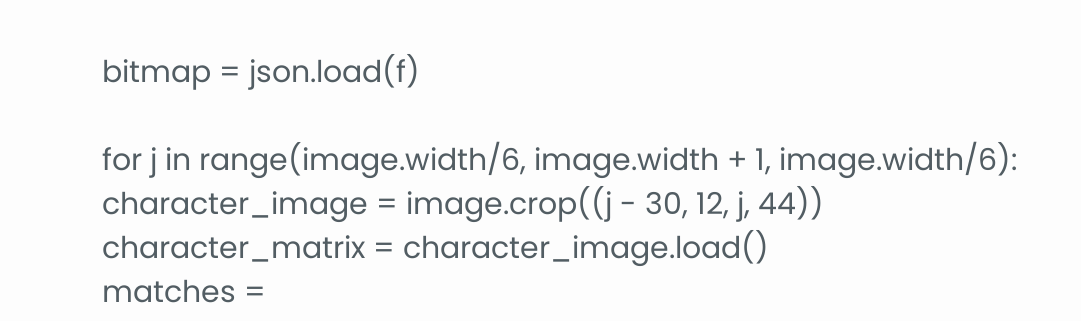bitmap = json.load(f)

for j in range(image.width/6, image.width + 1, image.width/6):
character_image = image.crop((j - 30, 12, j, 44))
character_matrix = character_image.load()
matches =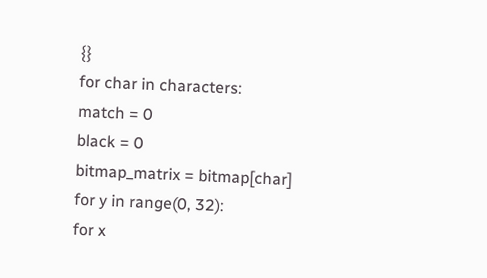{}
for char in characters:
match = 0
black = 0
bitmap_matrix = bitmap[char]
for y in range(0, 32):
for x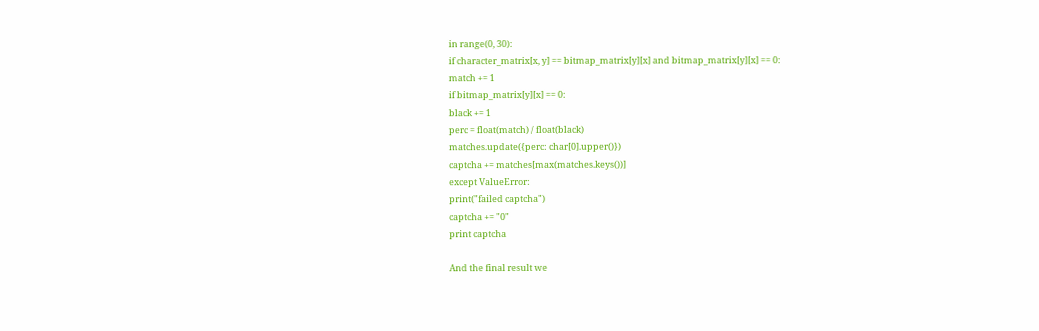in range(0, 30):
if character_matrix[x, y] == bitmap_matrix[y][x] and bitmap_matrix[y][x] == 0:
match += 1
if bitmap_matrix[y][x] == 0:
black += 1
perc = float(match) / float(black)
matches.update({perc: char[0].upper()})
captcha += matches[max(matches.keys())]
except ValueError:
print("failed captcha")
captcha += "0"
print captcha

And the final result we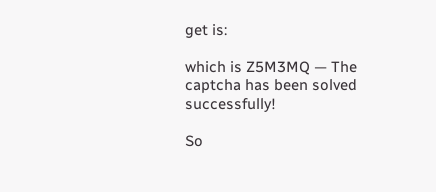get is:

which is Z5M3MQ — The captcha has been solved successfully!

So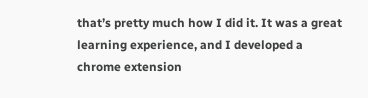that’s pretty much how I did it. It was a great learning experience, and I developed a chrome extension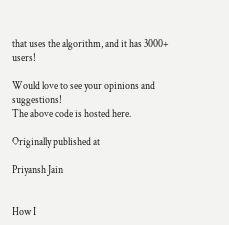that uses the algorithm, and it has 3000+ users!

Would love to see your opinions and suggestions!
The above code is hosted here.

Originally published at

Priyansh Jain


How I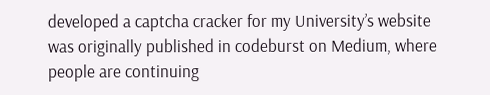developed a captcha cracker for my University’s website was originally published in codeburst on Medium, where people are continuing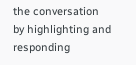the conversation by highlighting and responding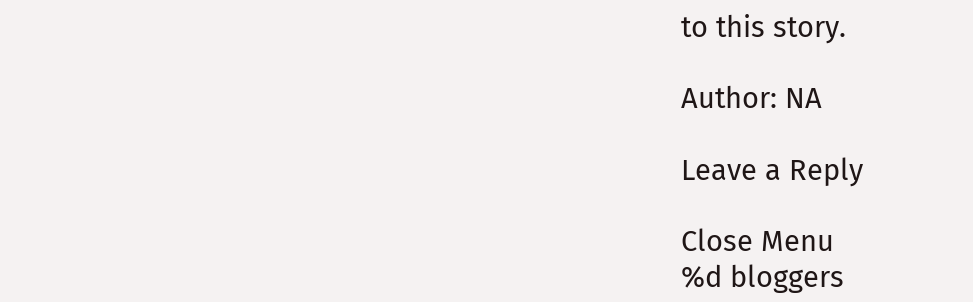to this story.

Author: NA

Leave a Reply

Close Menu
%d bloggers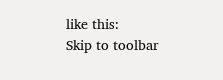like this:
Skip to toolbar